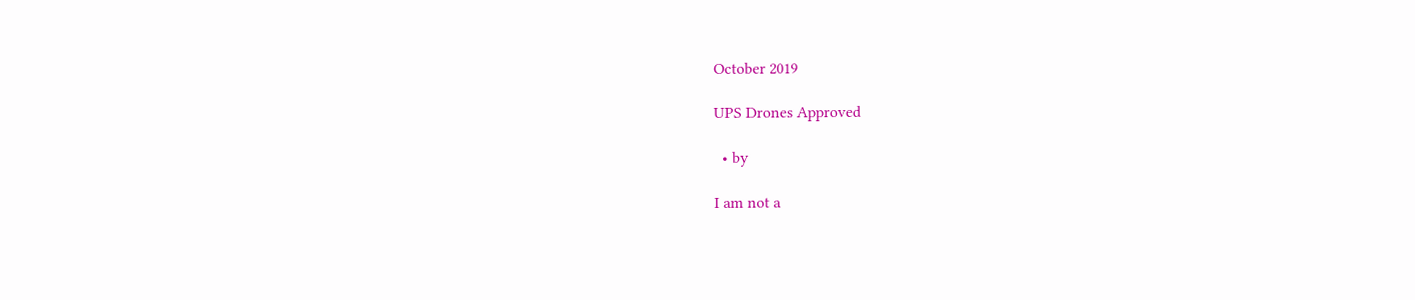October 2019

UPS Drones Approved

  • by

I am not a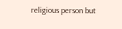religious person but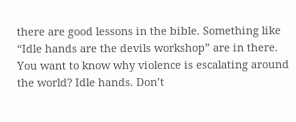there are good lessons in the bible. Something like “Idle hands are the devils workshop” are in there. You want to know why violence is escalating around the world? Idle hands. Don’t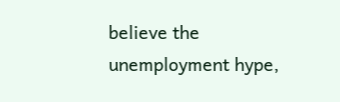believe the unemployment hype,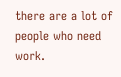there are a lot of people who need work.